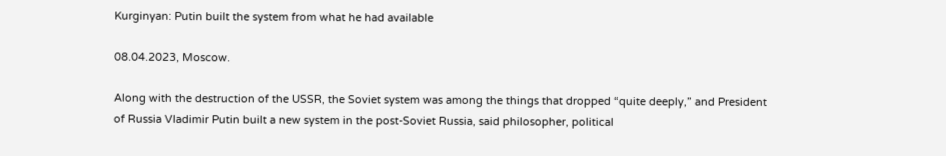Kurginyan: Putin built the system from what he had available

08.04.2023, Moscow.

Along with the destruction of the USSR, the Soviet system was among the things that dropped “quite deeply,” and President of Russia Vladimir Putin built a new system in the post-Soviet Russia, said philosopher, political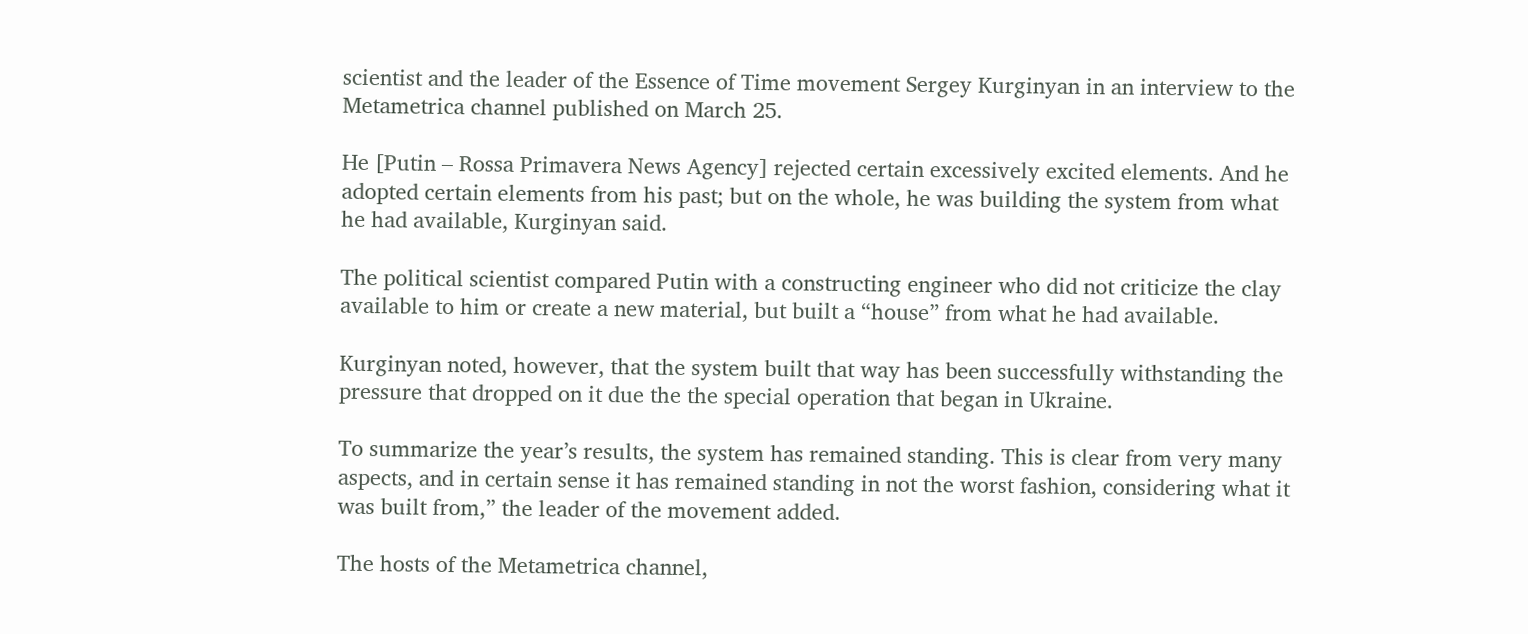scientist and the leader of the Essence of Time movement Sergey Kurginyan in an interview to the Metametrica channel published on March 25.

He [Putin – Rossa Primavera News Agency] rejected certain excessively excited elements. And he adopted certain elements from his past; but on the whole, he was building the system from what he had available, Kurginyan said.

The political scientist compared Putin with a constructing engineer who did not criticize the clay available to him or create a new material, but built a “house” from what he had available.

Kurginyan noted, however, that the system built that way has been successfully withstanding the pressure that dropped on it due the the special operation that began in Ukraine.

To summarize the year’s results, the system has remained standing. This is clear from very many aspects, and in certain sense it has remained standing in not the worst fashion, considering what it was built from,” the leader of the movement added.

The hosts of the Metametrica channel,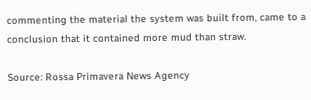commenting the material the system was built from, came to a conclusion that it contained more mud than straw.

Source: Rossa Primavera News Agency